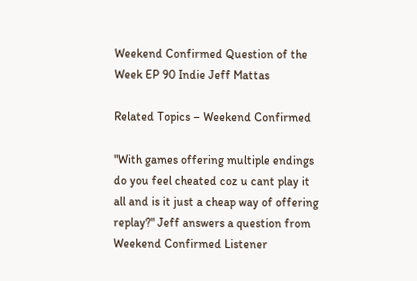Weekend Confirmed Question of the Week EP 90 Indie Jeff Mattas

Related Topics – Weekend Confirmed

"With games offering multiple endings do you feel cheated coz u cant play it all and is it just a cheap way of offering replay?" Jeff answers a question from Weekend Confirmed Listener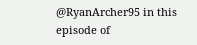@RyanArcher95 in this episode of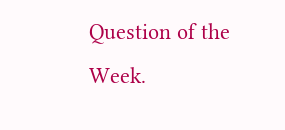Question of the Week.